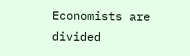Economists are divided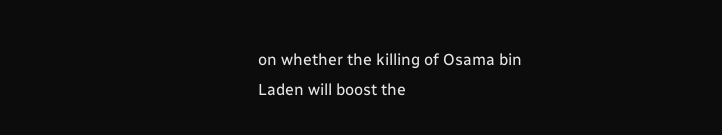on whether the killing of Osama bin Laden will boost the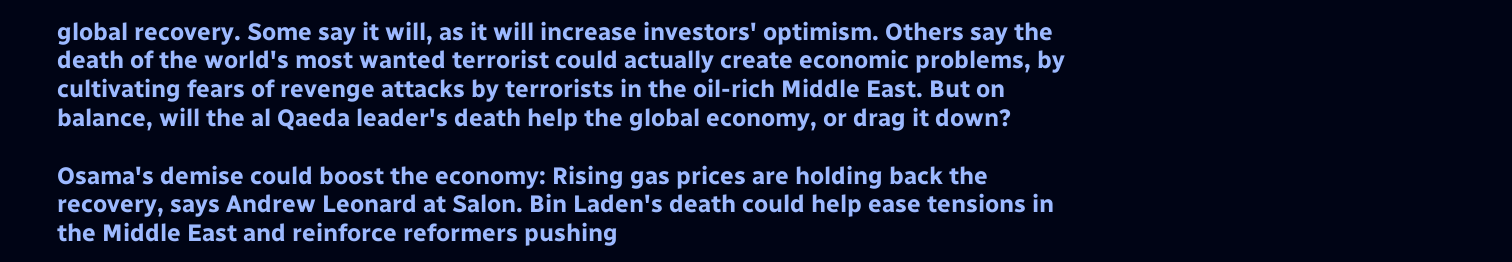global recovery. Some say it will, as it will increase investors' optimism. Others say the death of the world's most wanted terrorist could actually create economic problems, by cultivating fears of revenge attacks by terrorists in the oil-rich Middle East. But on balance, will the al Qaeda leader's death help the global economy, or drag it down?

Osama's demise could boost the economy: Rising gas prices are holding back the recovery, says Andrew Leonard at Salon. Bin Laden's death could help ease tensions in the Middle East and reinforce reformers pushing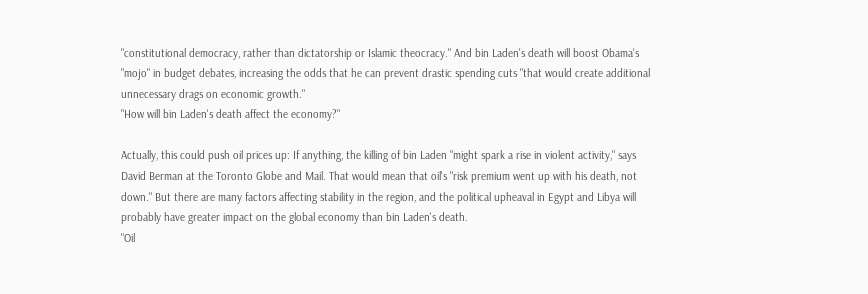"constitutional democracy, rather than dictatorship or Islamic theocracy." And bin Laden's death will boost Obama's "mojo" in budget debates, increasing the odds that he can prevent drastic spending cuts "that would create additional unnecessary drags on economic growth."
"How will bin Laden's death affect the economy?"

Actually, this could push oil prices up: If anything, the killing of bin Laden "might spark a rise in violent activity," says David Berman at the Toronto Globe and Mail. That would mean that oil's "risk premium went up with his death, not down." But there are many factors affecting stability in the region, and the political upheaval in Egypt and Libya will probably have greater impact on the global economy than bin Laden's death.
"Oil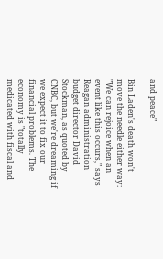and peace"

Bin Laden's death won't move the needle either way: "We can rejoice when an event like this occurs," says Reagan administration budget director David Stockman, as quoted by CNBC, but we're dreaming if we expect it to fix our financial problems. The economy is "totally medicated with fiscal and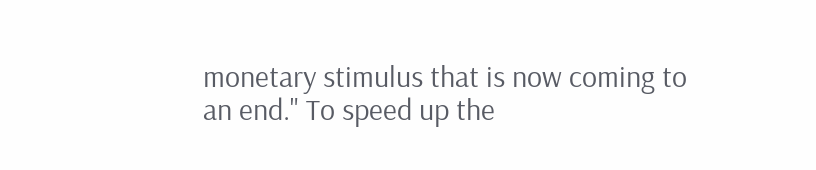monetary stimulus that is now coming to an end." To speed up the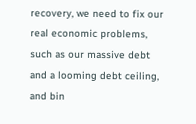recovery, we need to fix our real economic problems, such as our massive debt and a looming debt ceiling, and bin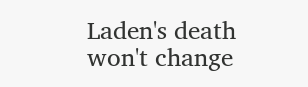Laden's death won't change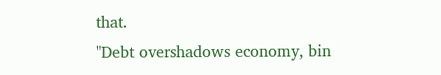that.
"Debt overshadows economy, bin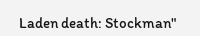Laden death: Stockman"